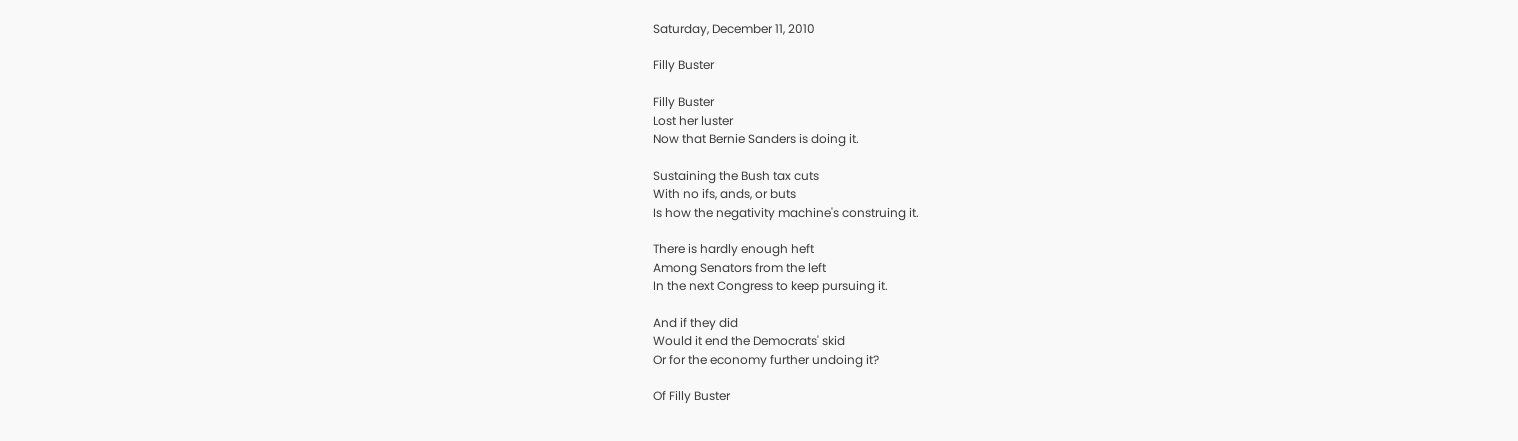Saturday, December 11, 2010

Filly Buster

Filly Buster
Lost her luster
Now that Bernie Sanders is doing it.

Sustaining the Bush tax cuts
With no ifs, ands, or buts
Is how the negativity machine's construing it.

There is hardly enough heft
Among Senators from the left
In the next Congress to keep pursuing it.

And if they did
Would it end the Democrats' skid
Or for the economy further undoing it?

Of Filly Buster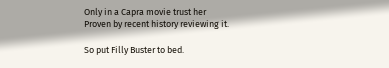Only in a Capra movie trust her
Proven by recent history reviewing it.

So put Filly Buster to bed.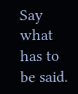Say what has to be said.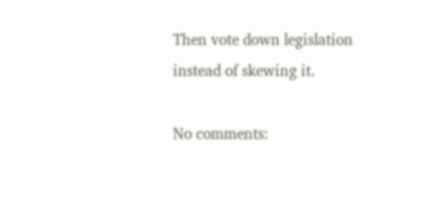Then vote down legislation instead of skewing it.

No comments: